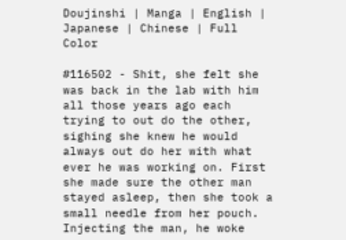Doujinshi | Manga | English | Japanese | Chinese | Full Color

#116502 - Shit, she felt she was back in the lab with him all those years ago each trying to out do the other, sighing she knew he would always out do her with what ever he was working on. First she made sure the other man stayed asleep, then she took a small needle from her pouch. Injecting the man, he woke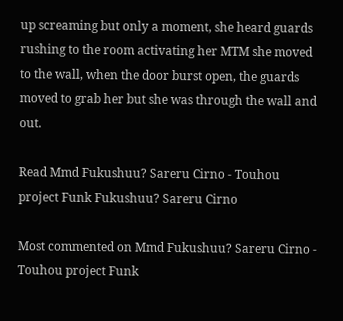up screaming but only a moment, she heard guards rushing to the room activating her MTM she moved to the wall, when the door burst open, the guards moved to grab her but she was through the wall and out.

Read Mmd Fukushuu? Sareru Cirno - Touhou project Funk Fukushuu? Sareru Cirno

Most commented on Mmd Fukushuu? Sareru Cirno - Touhou project Funk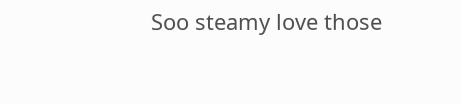Soo steamy love those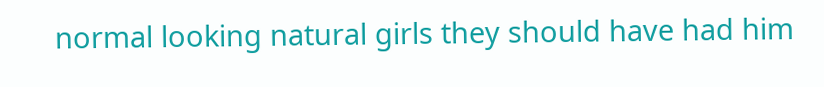normal looking natural girls they should have had him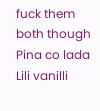fuck them both though
Pina co lada
Lili vanilli